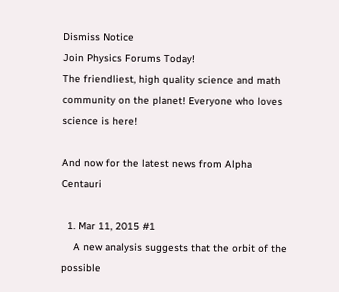Dismiss Notice
Join Physics Forums Today!
The friendliest, high quality science and math community on the planet! Everyone who loves science is here!

And now for the latest news from Alpha Centauri

  1. Mar 11, 2015 #1
    A new analysis suggests that the orbit of the possible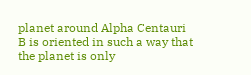planet around Alpha Centauri B is oriented in such a way that the planet is only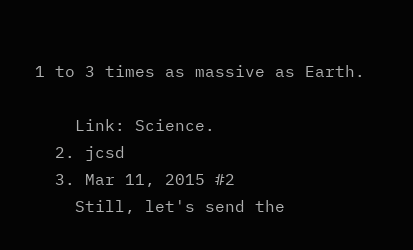1 to 3 times as massive as Earth.

    Link: Science.
  2. jcsd
  3. Mar 11, 2015 #2
    Still, let's send the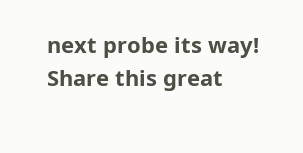next probe its way!
Share this great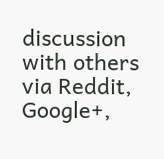discussion with others via Reddit, Google+,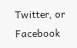Twitter, or Facebook